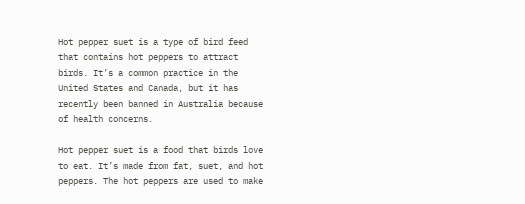Hot pepper suet is a type of bird feed that contains hot peppers to attract birds. It’s a common practice in the United States and Canada, but it has recently been banned in Australia because of health concerns.

Hot pepper suet is a food that birds love to eat. It’s made from fat, suet, and hot peppers. The hot peppers are used to make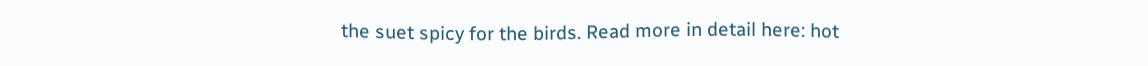the suet spicy for the birds. Read more in detail here: hot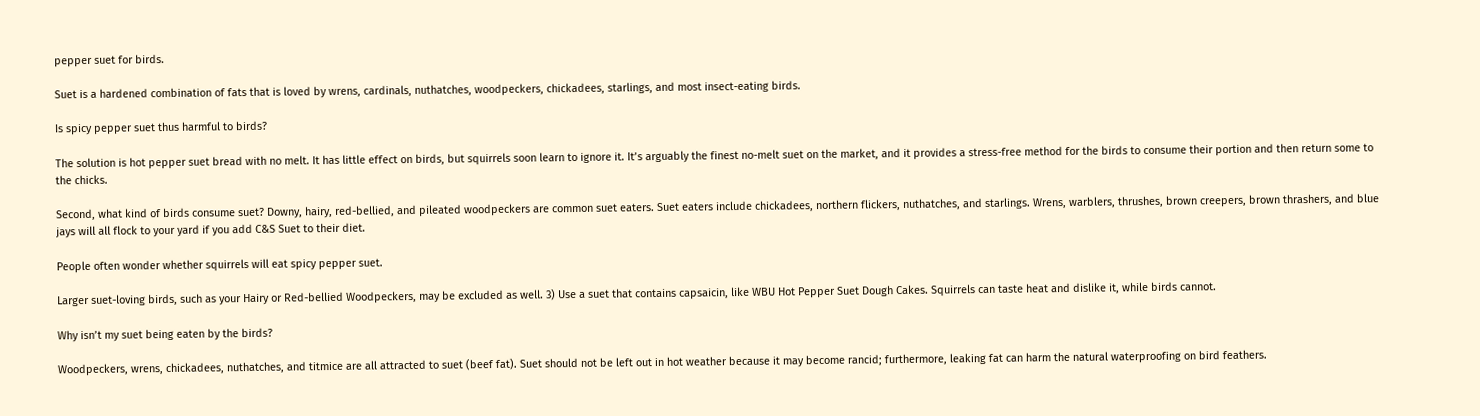pepper suet for birds.

Suet is a hardened combination of fats that is loved by wrens, cardinals, nuthatches, woodpeckers, chickadees, starlings, and most insect-eating birds.

Is spicy pepper suet thus harmful to birds?

The solution is hot pepper suet bread with no melt. It has little effect on birds, but squirrels soon learn to ignore it. It’s arguably the finest no-melt suet on the market, and it provides a stress-free method for the birds to consume their portion and then return some to the chicks.

Second, what kind of birds consume suet? Downy, hairy, red-bellied, and pileated woodpeckers are common suet eaters. Suet eaters include chickadees, northern flickers, nuthatches, and starlings. Wrens, warblers, thrushes, brown creepers, brown thrashers, and blue jays will all flock to your yard if you add C&S Suet to their diet.

People often wonder whether squirrels will eat spicy pepper suet.

Larger suet-loving birds, such as your Hairy or Red-bellied Woodpeckers, may be excluded as well. 3) Use a suet that contains capsaicin, like WBU Hot Pepper Suet Dough Cakes. Squirrels can taste heat and dislike it, while birds cannot.

Why isn’t my suet being eaten by the birds?

Woodpeckers, wrens, chickadees, nuthatches, and titmice are all attracted to suet (beef fat). Suet should not be left out in hot weather because it may become rancid; furthermore, leaking fat can harm the natural waterproofing on bird feathers.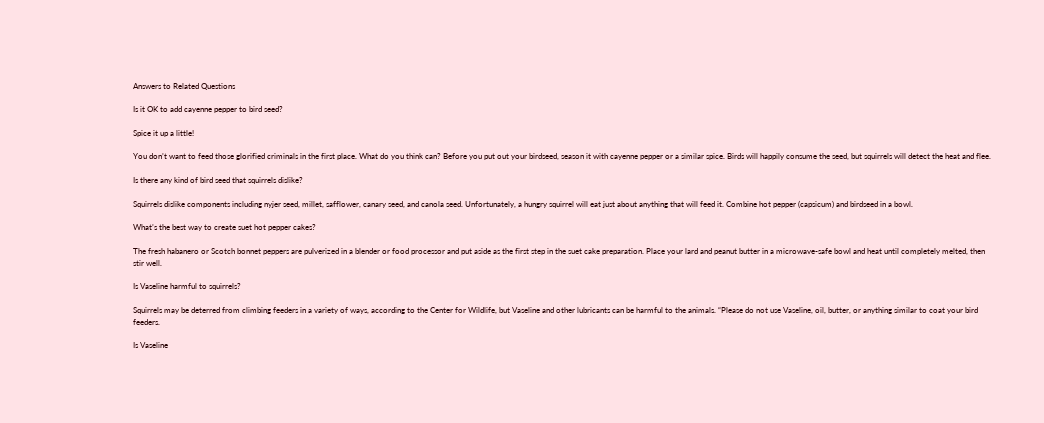Answers to Related Questions

Is it OK to add cayenne pepper to bird seed?

Spice it up a little!

You don’t want to feed those glorified criminals in the first place. What do you think can? Before you put out your birdseed, season it with cayenne pepper or a similar spice. Birds will happily consume the seed, but squirrels will detect the heat and flee.

Is there any kind of bird seed that squirrels dislike?

Squirrels dislike components including nyjer seed, millet, safflower, canary seed, and canola seed. Unfortunately, a hungry squirrel will eat just about anything that will feed it. Combine hot pepper (capsicum) and birdseed in a bowl.

What’s the best way to create suet hot pepper cakes?

The fresh habanero or Scotch bonnet peppers are pulverized in a blender or food processor and put aside as the first step in the suet cake preparation. Place your lard and peanut butter in a microwave-safe bowl and heat until completely melted, then stir well.

Is Vaseline harmful to squirrels?

Squirrels may be deterred from climbing feeders in a variety of ways, according to the Center for Wildlife, but Vaseline and other lubricants can be harmful to the animals. “Please do not use Vaseline, oil, butter, or anything similar to coat your bird feeders.

Is Vaseline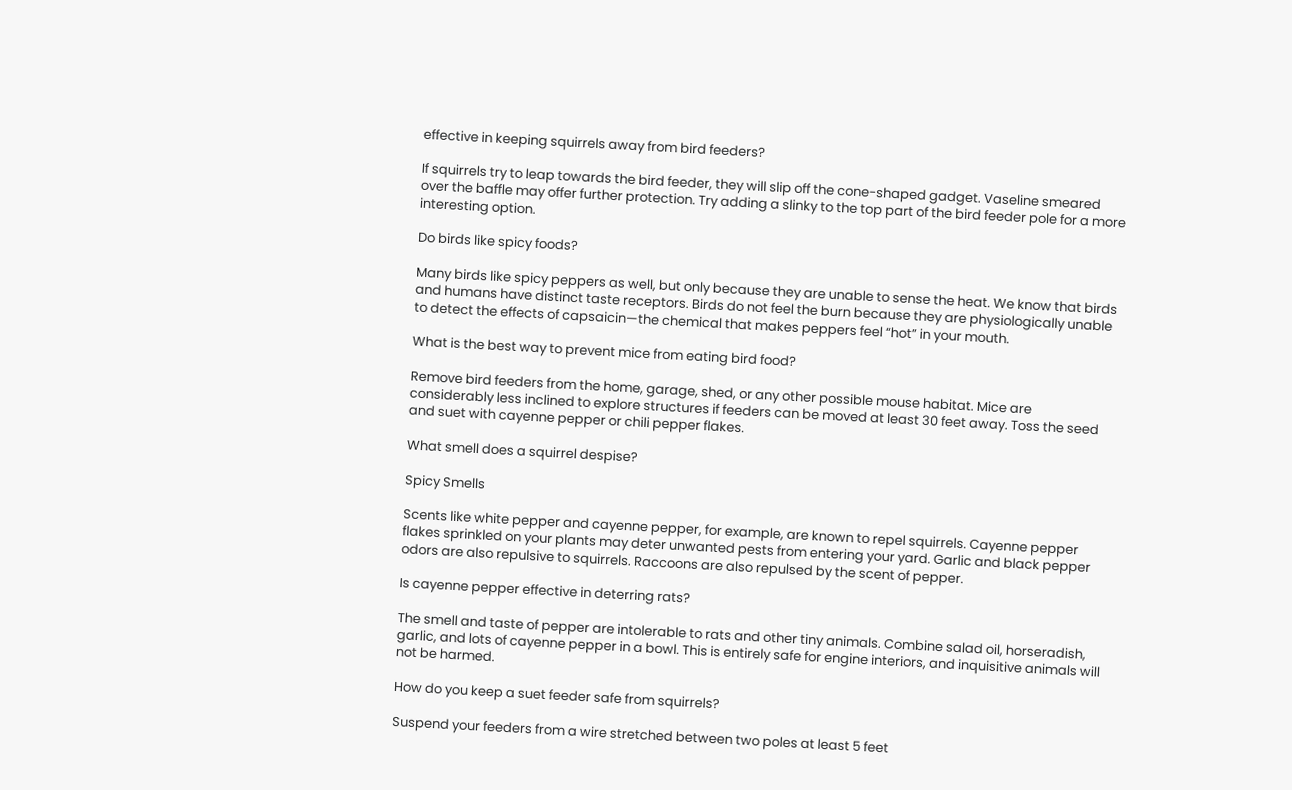effective in keeping squirrels away from bird feeders?

If squirrels try to leap towards the bird feeder, they will slip off the cone-shaped gadget. Vaseline smeared over the baffle may offer further protection. Try adding a slinky to the top part of the bird feeder pole for a more interesting option.

Do birds like spicy foods?

Many birds like spicy peppers as well, but only because they are unable to sense the heat. We know that birds and humans have distinct taste receptors. Birds do not feel the burn because they are physiologically unable to detect the effects of capsaicin—the chemical that makes peppers feel “hot” in your mouth.

What is the best way to prevent mice from eating bird food?

Remove bird feeders from the home, garage, shed, or any other possible mouse habitat. Mice are considerably less inclined to explore structures if feeders can be moved at least 30 feet away. Toss the seed and suet with cayenne pepper or chili pepper flakes.

What smell does a squirrel despise?

Spicy Smells

Scents like white pepper and cayenne pepper, for example, are known to repel squirrels. Cayenne pepper flakes sprinkled on your plants may deter unwanted pests from entering your yard. Garlic and black pepper odors are also repulsive to squirrels. Raccoons are also repulsed by the scent of pepper.

Is cayenne pepper effective in deterring rats?

The smell and taste of pepper are intolerable to rats and other tiny animals. Combine salad oil, horseradish, garlic, and lots of cayenne pepper in a bowl. This is entirely safe for engine interiors, and inquisitive animals will not be harmed.

How do you keep a suet feeder safe from squirrels?

Suspend your feeders from a wire stretched between two poles at least 5 feet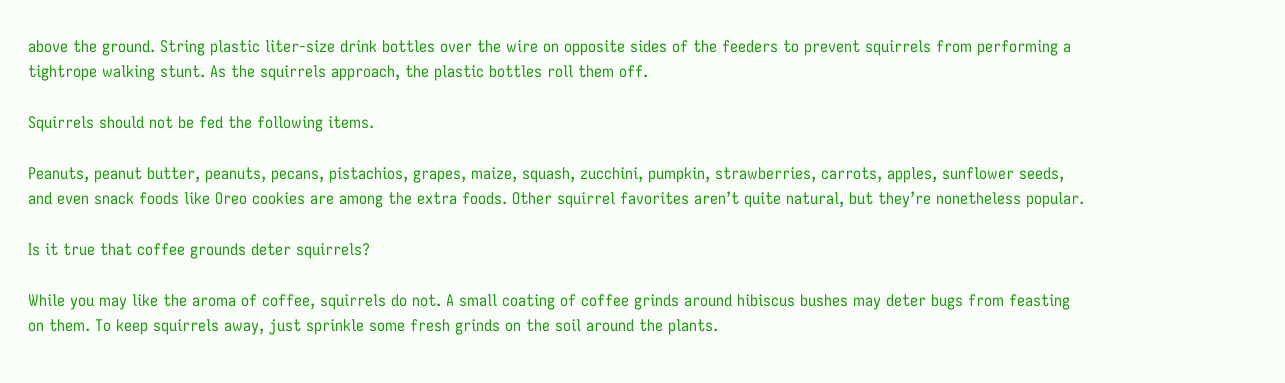above the ground. String plastic liter-size drink bottles over the wire on opposite sides of the feeders to prevent squirrels from performing a tightrope walking stunt. As the squirrels approach, the plastic bottles roll them off.

Squirrels should not be fed the following items.

Peanuts, peanut butter, peanuts, pecans, pistachios, grapes, maize, squash, zucchini, pumpkin, strawberries, carrots, apples, sunflower seeds, and even snack foods like Oreo cookies are among the extra foods. Other squirrel favorites aren’t quite natural, but they’re nonetheless popular.

Is it true that coffee grounds deter squirrels?

While you may like the aroma of coffee, squirrels do not. A small coating of coffee grinds around hibiscus bushes may deter bugs from feasting on them. To keep squirrels away, just sprinkle some fresh grinds on the soil around the plants.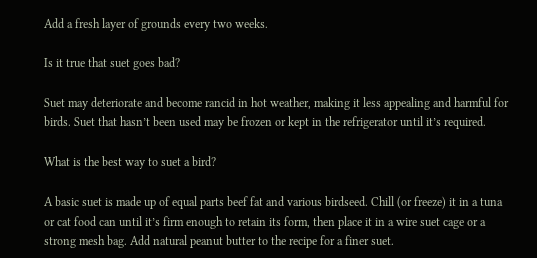Add a fresh layer of grounds every two weeks.

Is it true that suet goes bad?

Suet may deteriorate and become rancid in hot weather, making it less appealing and harmful for birds. Suet that hasn’t been used may be frozen or kept in the refrigerator until it’s required.

What is the best way to suet a bird?

A basic suet is made up of equal parts beef fat and various birdseed. Chill (or freeze) it in a tuna or cat food can until it’s firm enough to retain its form, then place it in a wire suet cage or a strong mesh bag. Add natural peanut butter to the recipe for a finer suet.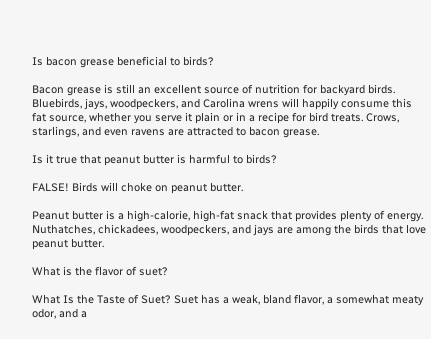Is bacon grease beneficial to birds?

Bacon grease is still an excellent source of nutrition for backyard birds. Bluebirds, jays, woodpeckers, and Carolina wrens will happily consume this fat source, whether you serve it plain or in a recipe for bird treats. Crows, starlings, and even ravens are attracted to bacon grease.

Is it true that peanut butter is harmful to birds?

FALSE! Birds will choke on peanut butter.

Peanut butter is a high-calorie, high-fat snack that provides plenty of energy. Nuthatches, chickadees, woodpeckers, and jays are among the birds that love peanut butter.

What is the flavor of suet?

What Is the Taste of Suet? Suet has a weak, bland flavor, a somewhat meaty odor, and a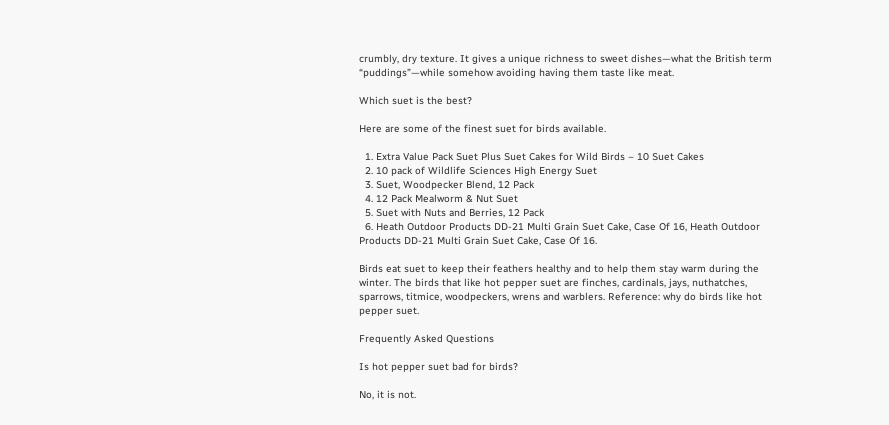crumbly, dry texture. It gives a unique richness to sweet dishes—what the British term “puddings”—while somehow avoiding having them taste like meat.

Which suet is the best?

Here are some of the finest suet for birds available.

  1. Extra Value Pack Suet Plus Suet Cakes for Wild Birds – 10 Suet Cakes
  2. 10 pack of Wildlife Sciences High Energy Suet
  3. Suet, Woodpecker Blend, 12 Pack
  4. 12 Pack Mealworm & Nut Suet
  5. Suet with Nuts and Berries, 12 Pack
  6. Heath Outdoor Products DD-21 Multi Grain Suet Cake, Case Of 16, Heath Outdoor Products DD-21 Multi Grain Suet Cake, Case Of 16.

Birds eat suet to keep their feathers healthy and to help them stay warm during the winter. The birds that like hot pepper suet are finches, cardinals, jays, nuthatches, sparrows, titmice, woodpeckers, wrens and warblers. Reference: why do birds like hot pepper suet.

Frequently Asked Questions

Is hot pepper suet bad for birds?

No, it is not.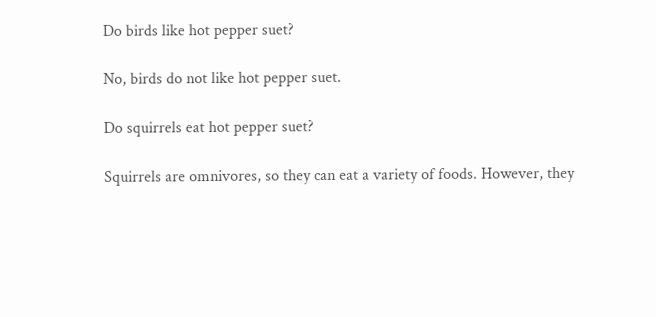Do birds like hot pepper suet?

No, birds do not like hot pepper suet.

Do squirrels eat hot pepper suet?

Squirrels are omnivores, so they can eat a variety of foods. However, they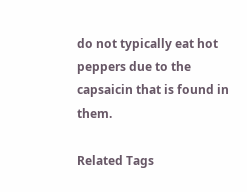do not typically eat hot peppers due to the capsaicin that is found in them.

Related Tags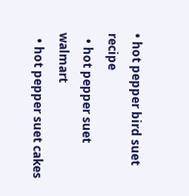• hot pepper bird suet recipe
  • hot pepper suet walmart
  • hot pepper suet cakes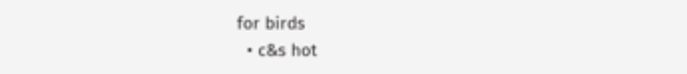for birds
  • c&s hot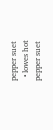pepper suet
  • lowes hot pepper suet